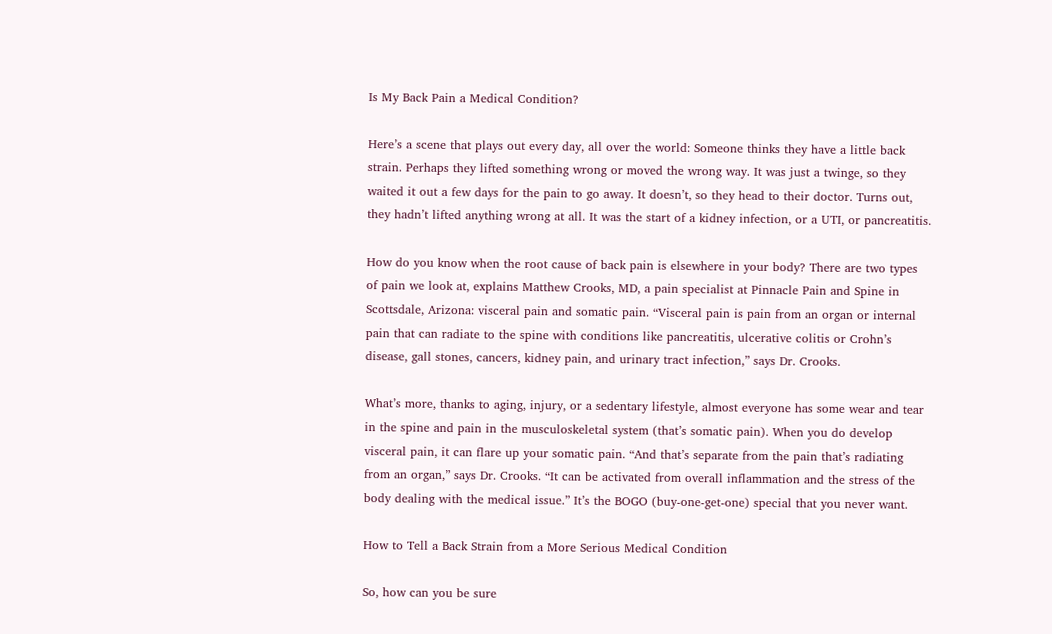Is My Back Pain a Medical Condition?

Here’s a scene that plays out every day, all over the world: Someone thinks they have a little back strain. Perhaps they lifted something wrong or moved the wrong way. It was just a twinge, so they waited it out a few days for the pain to go away. It doesn’t, so they head to their doctor. Turns out, they hadn’t lifted anything wrong at all. It was the start of a kidney infection, or a UTI, or pancreatitis.

How do you know when the root cause of back pain is elsewhere in your body? There are two types of pain we look at, explains Matthew Crooks, MD, a pain specialist at Pinnacle Pain and Spine in Scottsdale, Arizona: visceral pain and somatic pain. “Visceral pain is pain from an organ or internal pain that can radiate to the spine with conditions like pancreatitis, ulcerative colitis or Crohn’s disease, gall stones, cancers, kidney pain, and urinary tract infection,” says Dr. Crooks.

What’s more, thanks to aging, injury, or a sedentary lifestyle, almost everyone has some wear and tear in the spine and pain in the musculoskeletal system (that’s somatic pain). When you do develop visceral pain, it can flare up your somatic pain. “And that’s separate from the pain that’s radiating from an organ,” says Dr. Crooks. “It can be activated from overall inflammation and the stress of the body dealing with the medical issue.” It’s the BOGO (buy-one-get-one) special that you never want.

How to Tell a Back Strain from a More Serious Medical Condition

So, how can you be sure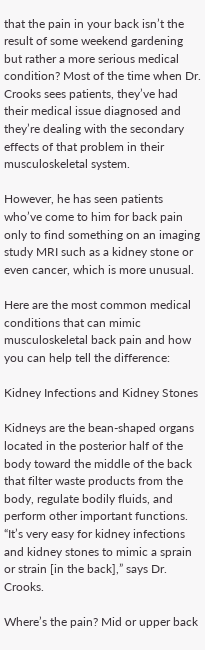that the pain in your back isn’t the result of some weekend gardening but rather a more serious medical condition? Most of the time when Dr. Crooks sees patients, they’ve had their medical issue diagnosed and they’re dealing with the secondary effects of that problem in their musculoskeletal system.

However, he has seen patients who’ve come to him for back pain only to find something on an imaging study MRI such as a kidney stone or even cancer, which is more unusual.

Here are the most common medical conditions that can mimic musculoskeletal back pain and how you can help tell the difference:

Kidney Infections and Kidney Stones

Kidneys are the bean-shaped organs located in the posterior half of the body toward the middle of the back that filter waste products from the body, regulate bodily fluids, and perform other important functions. “It’s very easy for kidney infections and kidney stones to mimic a sprain or strain [in the back],” says Dr. Crooks.

Where’s the pain? Mid or upper back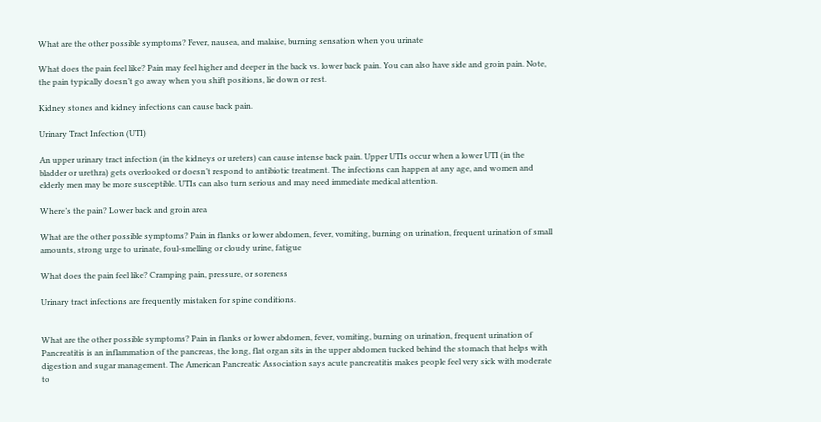What are the other possible symptoms? Fever, nausea, and malaise, burning sensation when you urinate

What does the pain feel like? Pain may feel higher and deeper in the back vs. lower back pain. You can also have side and groin pain. Note, the pain typically doesn’t go away when you shift positions, lie down or rest.

Kidney stones and kidney infections can cause back pain.

Urinary Tract Infection (UTI)

An upper urinary tract infection (in the kidneys or ureters) can cause intense back pain. Upper UTIs occur when a lower UTI (in the bladder or urethra) gets overlooked or doesn’t respond to antibiotic treatment. The infections can happen at any age, and women and elderly men may be more susceptible. UTIs can also turn serious and may need immediate medical attention.

Where’s the pain? Lower back and groin area

What are the other possible symptoms? Pain in flanks or lower abdomen, fever, vomiting, burning on urination, frequent urination of small amounts, strong urge to urinate, foul-smelling or cloudy urine, fatigue

What does the pain feel like? Cramping pain, pressure, or soreness

Urinary tract infections are frequently mistaken for spine conditions.


What are the other possible symptoms? Pain in flanks or lower abdomen, fever, vomiting, burning on urination, frequent urination of Pancreatitis is an inflammation of the pancreas, the long, flat organ sits in the upper abdomen tucked behind the stomach that helps with digestion and sugar management. The American Pancreatic Association says acute pancreatitis makes people feel very sick with moderate to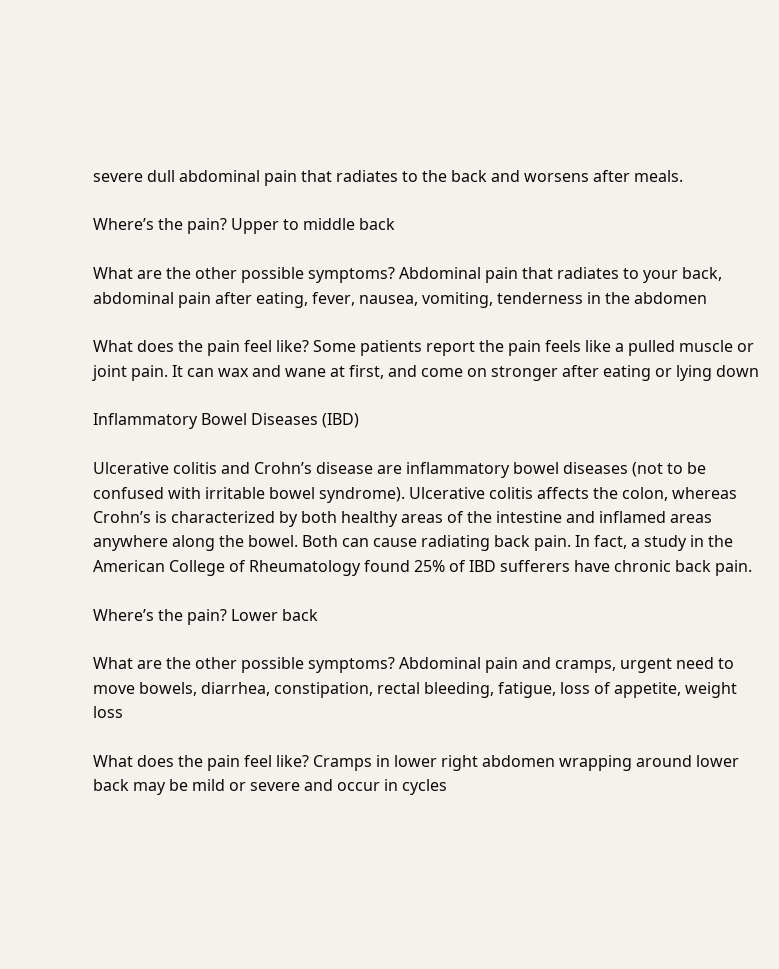severe dull abdominal pain that radiates to the back and worsens after meals.

Where’s the pain? Upper to middle back

What are the other possible symptoms? Abdominal pain that radiates to your back, abdominal pain after eating, fever, nausea, vomiting, tenderness in the abdomen

What does the pain feel like? Some patients report the pain feels like a pulled muscle or joint pain. It can wax and wane at first, and come on stronger after eating or lying down

Inflammatory Bowel Diseases (IBD)

Ulcerative colitis and Crohn’s disease are inflammatory bowel diseases (not to be confused with irritable bowel syndrome). Ulcerative colitis affects the colon, whereas Crohn’s is characterized by both healthy areas of the intestine and inflamed areas anywhere along the bowel. Both can cause radiating back pain. In fact, a study in the American College of Rheumatology found 25% of IBD sufferers have chronic back pain.

Where’s the pain? Lower back

What are the other possible symptoms? Abdominal pain and cramps, urgent need to move bowels, diarrhea, constipation, rectal bleeding, fatigue, loss of appetite, weight loss

What does the pain feel like? Cramps in lower right abdomen wrapping around lower back may be mild or severe and occur in cycles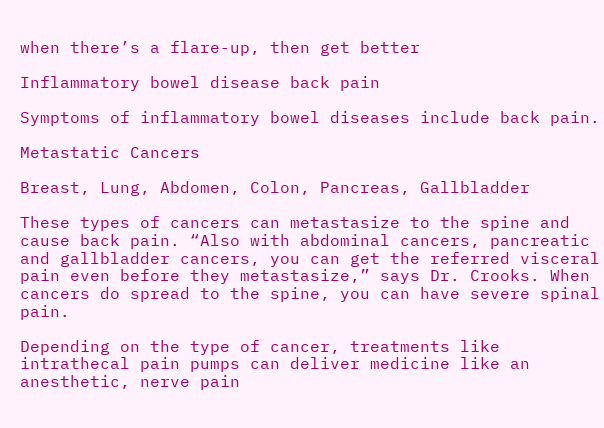when there’s a flare-up, then get better

Inflammatory bowel disease back pain

Symptoms of inflammatory bowel diseases include back pain.

Metastatic Cancers

Breast, Lung, Abdomen, Colon, Pancreas, Gallbladder

These types of cancers can metastasize to the spine and cause back pain. “Also with abdominal cancers, pancreatic and gallbladder cancers, you can get the referred visceral pain even before they metastasize,” says Dr. Crooks. When cancers do spread to the spine, you can have severe spinal pain.

Depending on the type of cancer, treatments like intrathecal pain pumps can deliver medicine like an anesthetic, nerve pain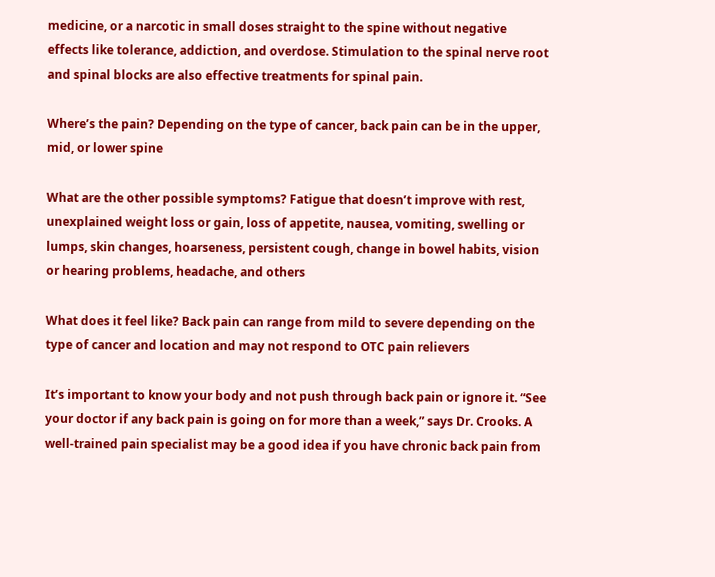medicine, or a narcotic in small doses straight to the spine without negative effects like tolerance, addiction, and overdose. Stimulation to the spinal nerve root and spinal blocks are also effective treatments for spinal pain.

Where’s the pain? Depending on the type of cancer, back pain can be in the upper, mid, or lower spine

What are the other possible symptoms? Fatigue that doesn’t improve with rest, unexplained weight loss or gain, loss of appetite, nausea, vomiting, swelling or lumps, skin changes, hoarseness, persistent cough, change in bowel habits, vision or hearing problems, headache, and others

What does it feel like? Back pain can range from mild to severe depending on the type of cancer and location and may not respond to OTC pain relievers

It’s important to know your body and not push through back pain or ignore it. “See your doctor if any back pain is going on for more than a week,” says Dr. Crooks. A well-trained pain specialist may be a good idea if you have chronic back pain from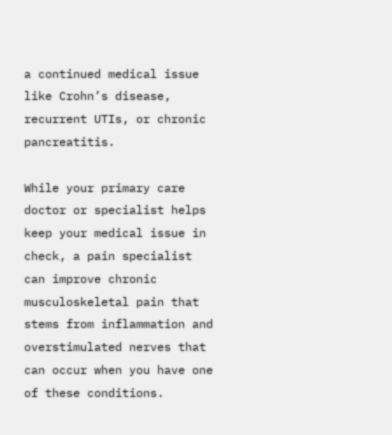a continued medical issue like Crohn’s disease, recurrent UTIs, or chronic pancreatitis.

While your primary care doctor or specialist helps keep your medical issue in check, a pain specialist can improve chronic musculoskeletal pain that stems from inflammation and overstimulated nerves that can occur when you have one of these conditions.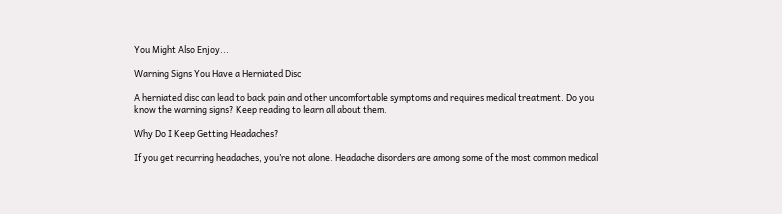You Might Also Enjoy...

Warning Signs You Have a Herniated Disc

A herniated disc can lead to back pain and other uncomfortable symptoms and requires medical treatment. Do you know the warning signs? Keep reading to learn all about them.

Why Do I Keep Getting Headaches?

If you get recurring headaches, you’re not alone. Headache disorders are among some of the most common medical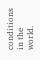conditions in the world.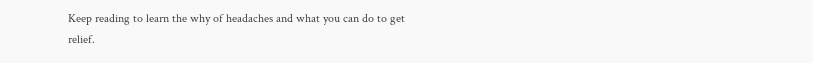Keep reading to learn the why of headaches and what you can do to get relief.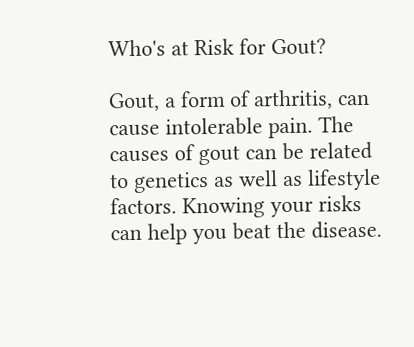Who's at Risk for Gout?

Gout, a form of arthritis, can cause intolerable pain. The causes of gout can be related to genetics as well as lifestyle factors. Knowing your risks can help you beat the disease.